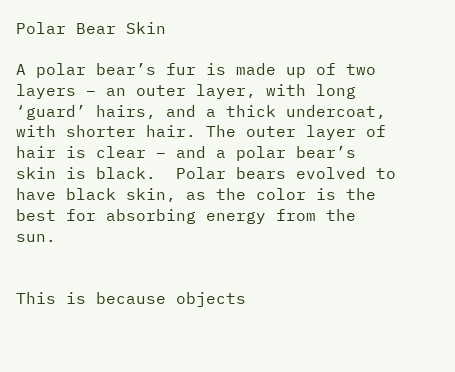Polar Bear Skin

A polar bear’s fur is made up of two layers – an outer layer, with long ‘guard’ hairs, and a thick undercoat, with shorter hair. The outer layer of hair is clear – and a polar bear’s skin is black.  Polar bears evolved to have black skin, as the color is the best for absorbing energy from the sun.


This is because objects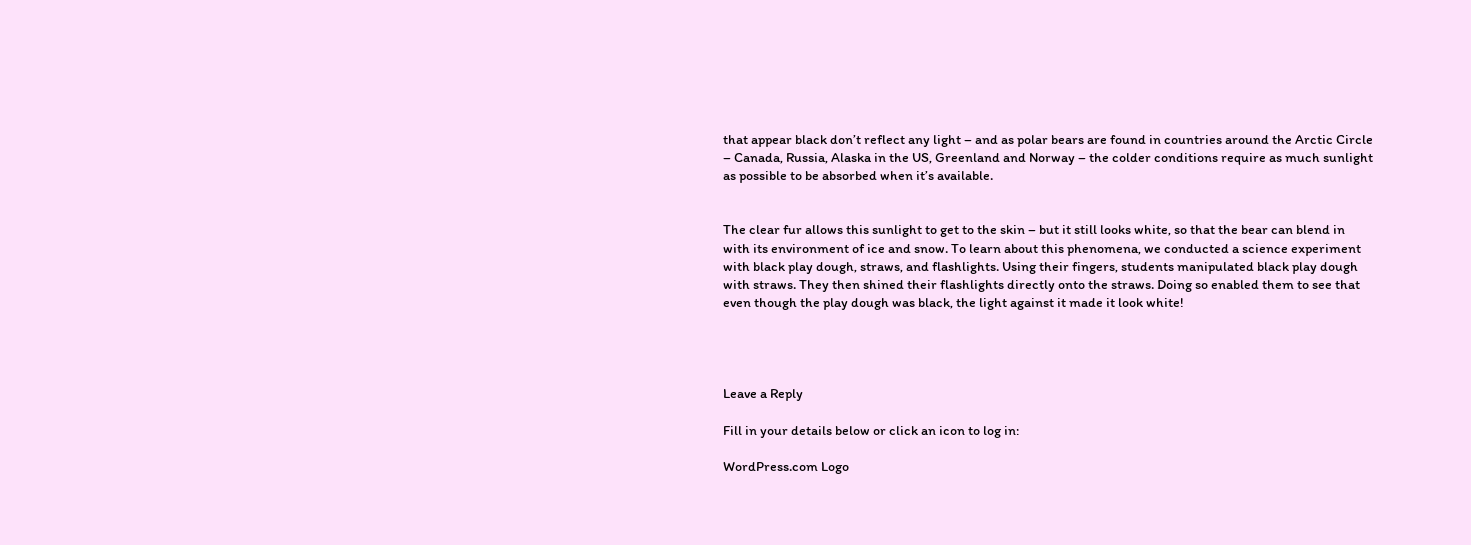that appear black don’t reflect any light – and as polar bears are found in countries around the Arctic Circle – Canada, Russia, Alaska in the US, Greenland and Norway – the colder conditions require as much sunlight as possible to be absorbed when it’s available.


The clear fur allows this sunlight to get to the skin – but it still looks white, so that the bear can blend in with its environment of ice and snow. To learn about this phenomena, we conducted a science experiment with black play dough, straws, and flashlights. Using their fingers, students manipulated black play dough with straws. They then shined their flashlights directly onto the straws. Doing so enabled them to see that even though the play dough was black, the light against it made it look white!




Leave a Reply

Fill in your details below or click an icon to log in:

WordPress.com Logo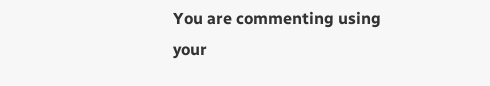You are commenting using your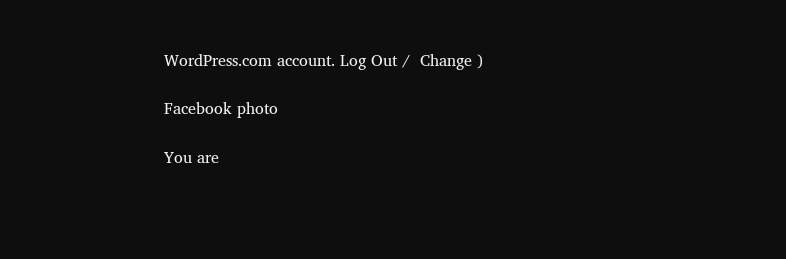WordPress.com account. Log Out /  Change )

Facebook photo

You are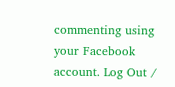commenting using your Facebook account. Log Out /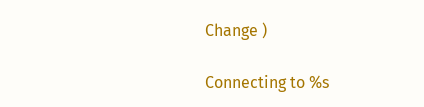Change )

Connecting to %s